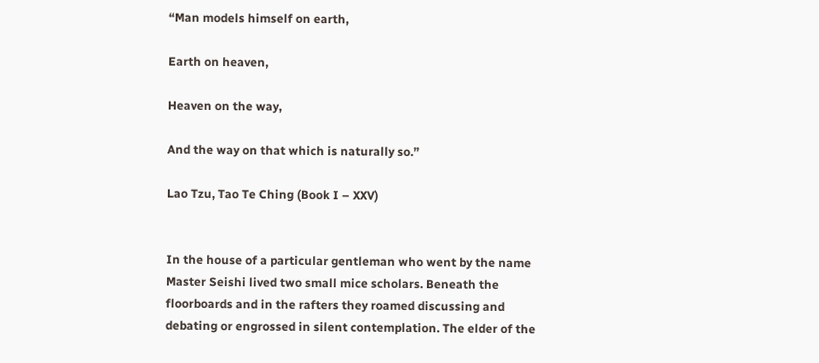“Man models himself on earth,

Earth on heaven,

Heaven on the way,

And the way on that which is naturally so.”

Lao Tzu, Tao Te Ching (Book I – XXV)


In the house of a particular gentleman who went by the name Master Seishi lived two small mice scholars. Beneath the floorboards and in the rafters they roamed discussing and debating or engrossed in silent contemplation. The elder of the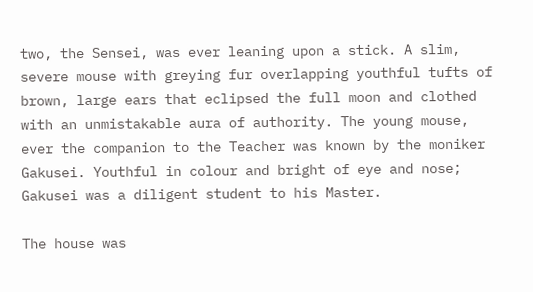two, the Sensei, was ever leaning upon a stick. A slim, severe mouse with greying fur overlapping youthful tufts of brown, large ears that eclipsed the full moon and clothed with an unmistakable aura of authority. The young mouse, ever the companion to the Teacher was known by the moniker Gakusei. Youthful in colour and bright of eye and nose; Gakusei was a diligent student to his Master.

The house was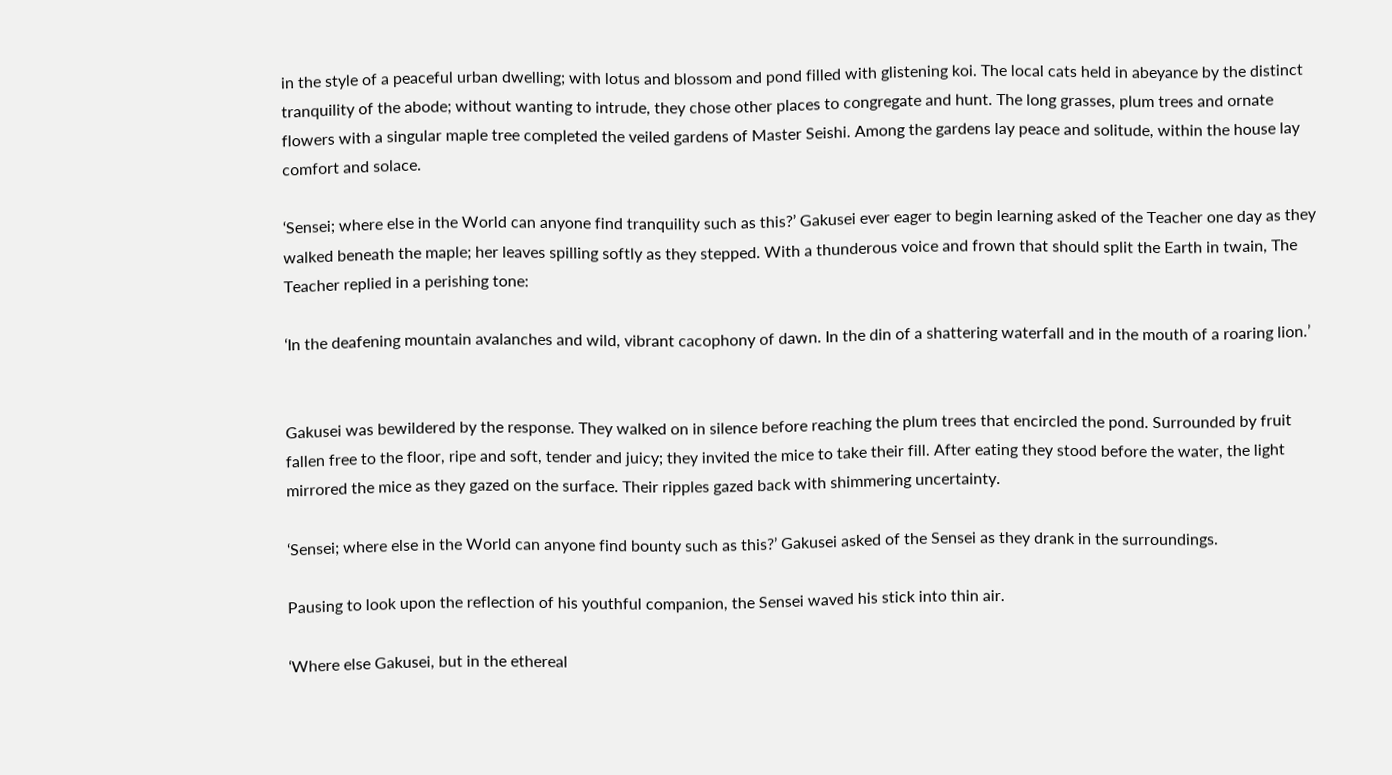in the style of a peaceful urban dwelling; with lotus and blossom and pond filled with glistening koi. The local cats held in abeyance by the distinct tranquility of the abode; without wanting to intrude, they chose other places to congregate and hunt. The long grasses, plum trees and ornate flowers with a singular maple tree completed the veiled gardens of Master Seishi. Among the gardens lay peace and solitude, within the house lay comfort and solace.

‘Sensei; where else in the World can anyone find tranquility such as this?’ Gakusei ever eager to begin learning asked of the Teacher one day as they walked beneath the maple; her leaves spilling softly as they stepped. With a thunderous voice and frown that should split the Earth in twain, The Teacher replied in a perishing tone:

‘In the deafening mountain avalanches and wild, vibrant cacophony of dawn. In the din of a shattering waterfall and in the mouth of a roaring lion.’


Gakusei was bewildered by the response. They walked on in silence before reaching the plum trees that encircled the pond. Surrounded by fruit fallen free to the floor, ripe and soft, tender and juicy; they invited the mice to take their fill. After eating they stood before the water, the light mirrored the mice as they gazed on the surface. Their ripples gazed back with shimmering uncertainty.

‘Sensei; where else in the World can anyone find bounty such as this?’ Gakusei asked of the Sensei as they drank in the surroundings.

Pausing to look upon the reflection of his youthful companion, the Sensei waved his stick into thin air.

‘Where else Gakusei, but in the ethereal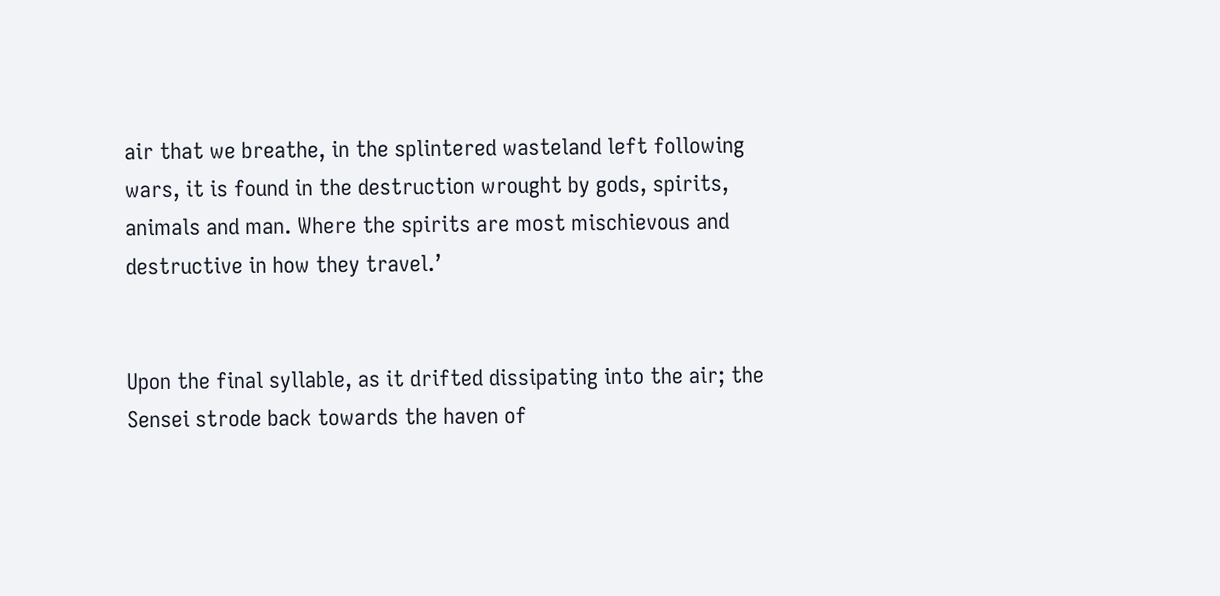air that we breathe, in the splintered wasteland left following wars, it is found in the destruction wrought by gods, spirits, animals and man. Where the spirits are most mischievous and destructive in how they travel.’


Upon the final syllable, as it drifted dissipating into the air; the Sensei strode back towards the haven of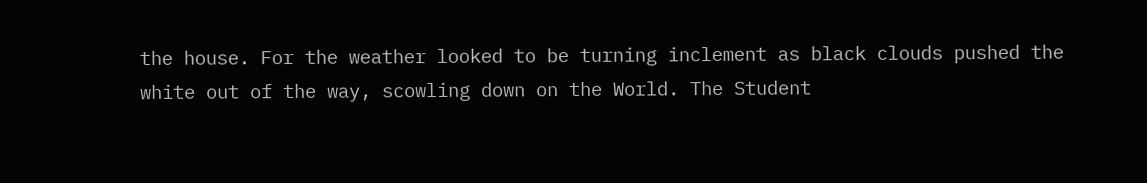the house. For the weather looked to be turning inclement as black clouds pushed the white out of the way, scowling down on the World. The Student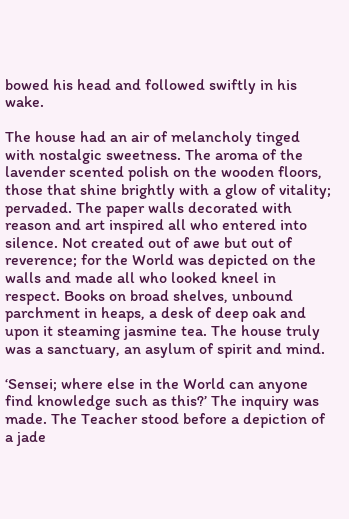bowed his head and followed swiftly in his wake.

The house had an air of melancholy tinged with nostalgic sweetness. The aroma of the lavender scented polish on the wooden floors, those that shine brightly with a glow of vitality; pervaded. The paper walls decorated with reason and art inspired all who entered into silence. Not created out of awe but out of reverence; for the World was depicted on the walls and made all who looked kneel in respect. Books on broad shelves, unbound parchment in heaps, a desk of deep oak and upon it steaming jasmine tea. The house truly was a sanctuary, an asylum of spirit and mind.

‘Sensei; where else in the World can anyone find knowledge such as this?’ The inquiry was made. The Teacher stood before a depiction of a jade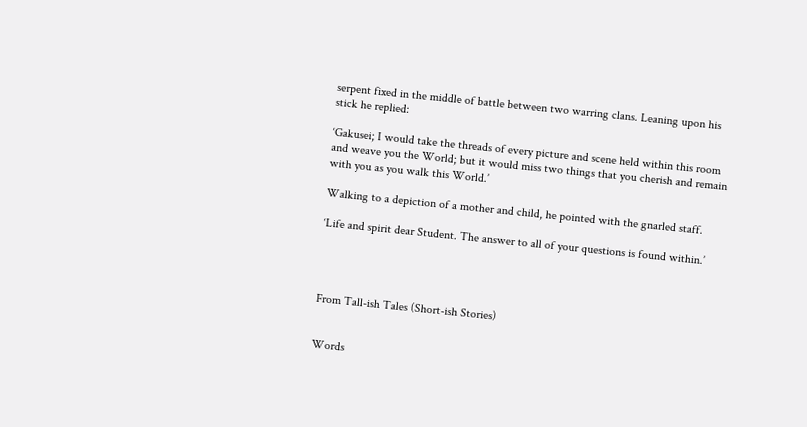serpent fixed in the middle of battle between two warring clans. Leaning upon his stick he replied:

‘Gakusei; I would take the threads of every picture and scene held within this room and weave you the World; but it would miss two things that you cherish and remain with you as you walk this World.’

Walking to a depiction of a mother and child, he pointed with the gnarled staff.

‘Life and spirit dear Student. The answer to all of your questions is found within.’




From Tall-ish Tales (Short-ish Stories)


Words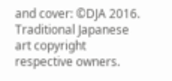and cover: ©DJA 2016. Traditional Japanese art copyright respective owners.